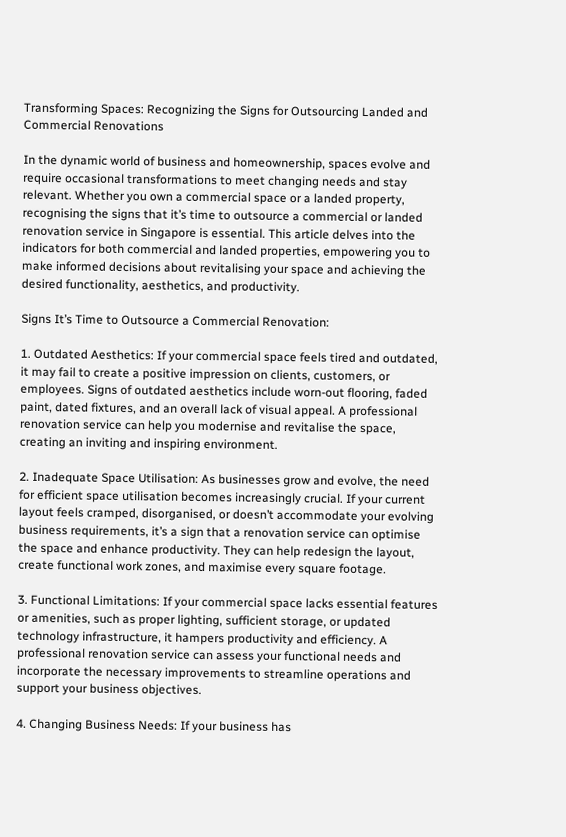Transforming Spaces: Recognizing the Signs for Outsourcing Landed and Commercial Renovations

In the dynamic world of business and homeownership, spaces evolve and require occasional transformations to meet changing needs and stay relevant. Whether you own a commercial space or a landed property, recognising the signs that it’s time to outsource a commercial or landed renovation service in Singapore is essential. This article delves into the indicators for both commercial and landed properties, empowering you to make informed decisions about revitalising your space and achieving the desired functionality, aesthetics, and productivity.

Signs It’s Time to Outsource a Commercial Renovation:

1. Outdated Aesthetics: If your commercial space feels tired and outdated, it may fail to create a positive impression on clients, customers, or employees. Signs of outdated aesthetics include worn-out flooring, faded paint, dated fixtures, and an overall lack of visual appeal. A professional renovation service can help you modernise and revitalise the space, creating an inviting and inspiring environment.

2. Inadequate Space Utilisation: As businesses grow and evolve, the need for efficient space utilisation becomes increasingly crucial. If your current layout feels cramped, disorganised, or doesn’t accommodate your evolving business requirements, it’s a sign that a renovation service can optimise the space and enhance productivity. They can help redesign the layout, create functional work zones, and maximise every square footage.

3. Functional Limitations: If your commercial space lacks essential features or amenities, such as proper lighting, sufficient storage, or updated technology infrastructure, it hampers productivity and efficiency. A professional renovation service can assess your functional needs and incorporate the necessary improvements to streamline operations and support your business objectives.

4. Changing Business Needs: If your business has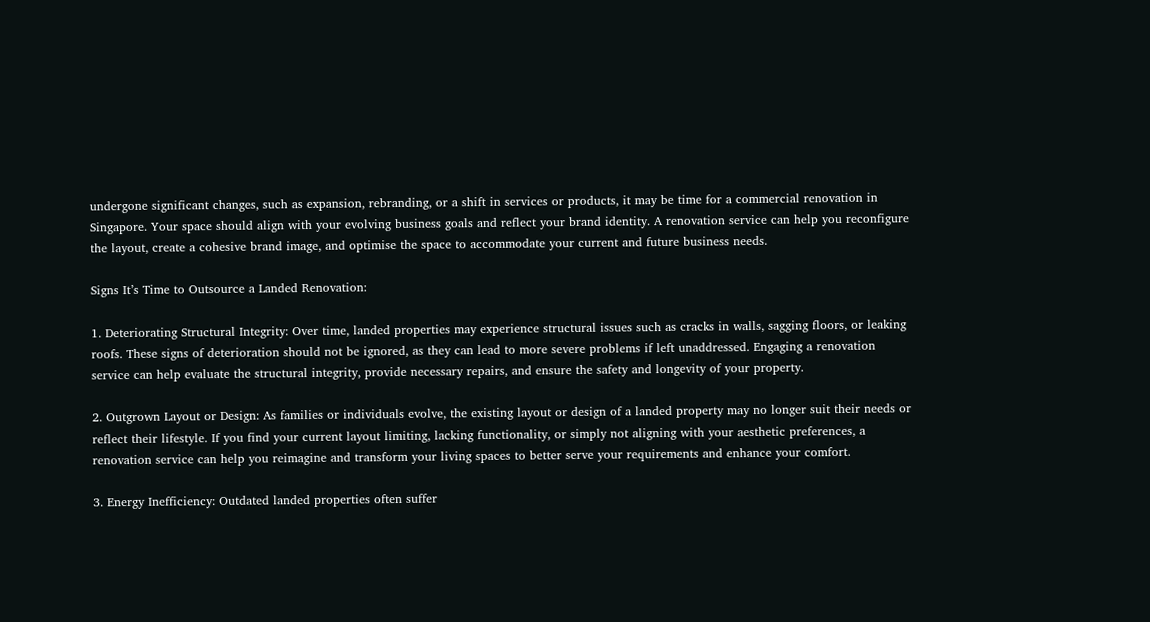undergone significant changes, such as expansion, rebranding, or a shift in services or products, it may be time for a commercial renovation in Singapore. Your space should align with your evolving business goals and reflect your brand identity. A renovation service can help you reconfigure the layout, create a cohesive brand image, and optimise the space to accommodate your current and future business needs.

Signs It’s Time to Outsource a Landed Renovation:

1. Deteriorating Structural Integrity: Over time, landed properties may experience structural issues such as cracks in walls, sagging floors, or leaking roofs. These signs of deterioration should not be ignored, as they can lead to more severe problems if left unaddressed. Engaging a renovation service can help evaluate the structural integrity, provide necessary repairs, and ensure the safety and longevity of your property.

2. Outgrown Layout or Design: As families or individuals evolve, the existing layout or design of a landed property may no longer suit their needs or reflect their lifestyle. If you find your current layout limiting, lacking functionality, or simply not aligning with your aesthetic preferences, a renovation service can help you reimagine and transform your living spaces to better serve your requirements and enhance your comfort.

3. Energy Inefficiency: Outdated landed properties often suffer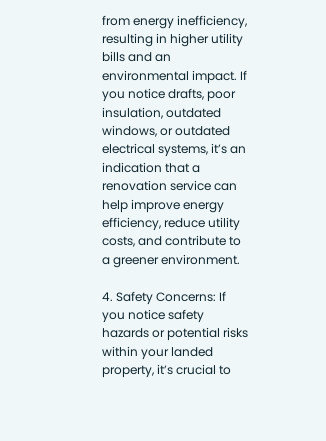from energy inefficiency, resulting in higher utility bills and an environmental impact. If you notice drafts, poor insulation, outdated windows, or outdated electrical systems, it’s an indication that a renovation service can help improve energy efficiency, reduce utility costs, and contribute to a greener environment.

4. Safety Concerns: If you notice safety hazards or potential risks within your landed property, it’s crucial to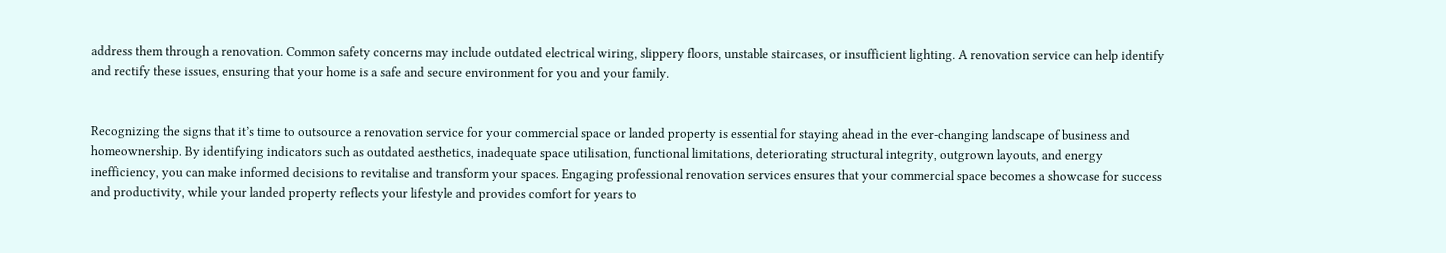address them through a renovation. Common safety concerns may include outdated electrical wiring, slippery floors, unstable staircases, or insufficient lighting. A renovation service can help identify and rectify these issues, ensuring that your home is a safe and secure environment for you and your family.


Recognizing the signs that it’s time to outsource a renovation service for your commercial space or landed property is essential for staying ahead in the ever-changing landscape of business and homeownership. By identifying indicators such as outdated aesthetics, inadequate space utilisation, functional limitations, deteriorating structural integrity, outgrown layouts, and energy inefficiency, you can make informed decisions to revitalise and transform your spaces. Engaging professional renovation services ensures that your commercial space becomes a showcase for success and productivity, while your landed property reflects your lifestyle and provides comfort for years to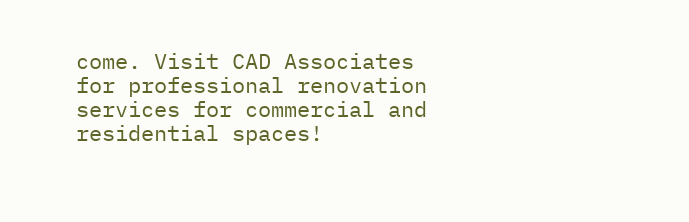come. Visit CAD Associates for professional renovation services for commercial and residential spaces!